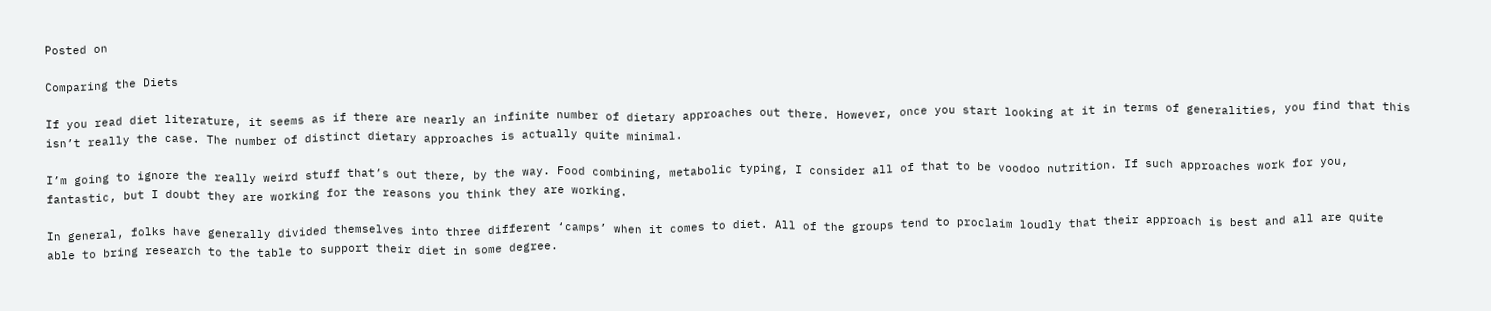Posted on

Comparing the Diets

If you read diet literature, it seems as if there are nearly an infinite number of dietary approaches out there. However, once you start looking at it in terms of generalities, you find that this isn’t really the case. The number of distinct dietary approaches is actually quite minimal.

I’m going to ignore the really weird stuff that’s out there, by the way. Food combining, metabolic typing, I consider all of that to be voodoo nutrition. If such approaches work for you, fantastic, but I doubt they are working for the reasons you think they are working.

In general, folks have generally divided themselves into three different ‘camps’ when it comes to diet. All of the groups tend to proclaim loudly that their approach is best and all are quite able to bring research to the table to support their diet in some degree.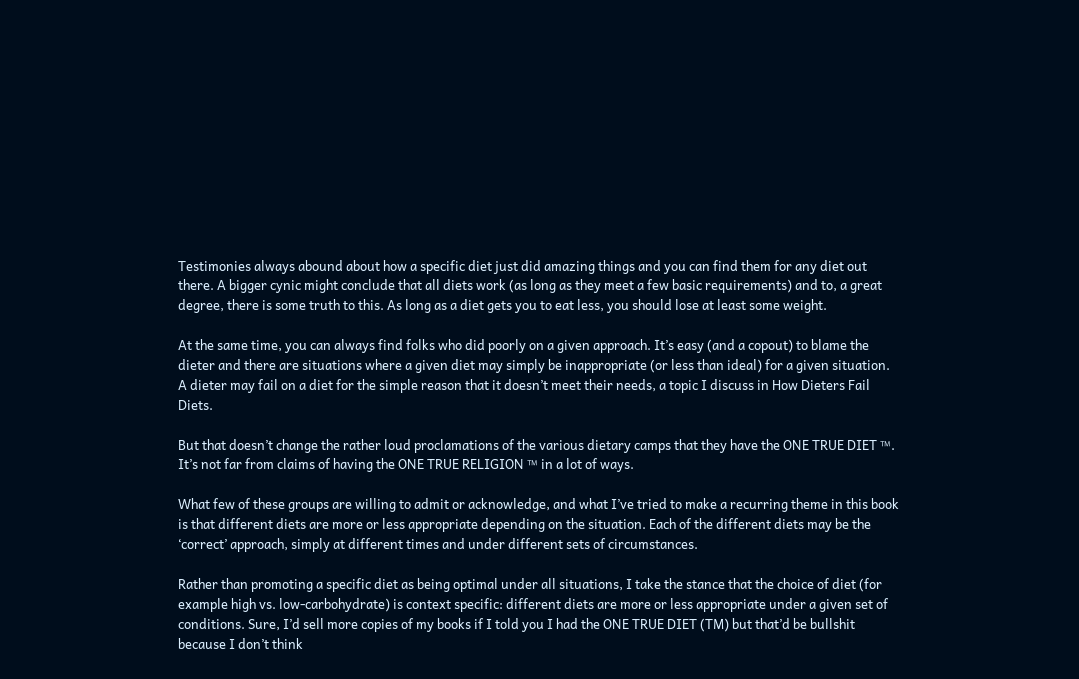Testimonies always abound about how a specific diet just did amazing things and you can find them for any diet out there. A bigger cynic might conclude that all diets work (as long as they meet a few basic requirements) and to, a great degree, there is some truth to this. As long as a diet gets you to eat less, you should lose at least some weight.

At the same time, you can always find folks who did poorly on a given approach. It’s easy (and a copout) to blame the dieter and there are situations where a given diet may simply be inappropriate (or less than ideal) for a given situation. A dieter may fail on a diet for the simple reason that it doesn’t meet their needs, a topic I discuss in How Dieters Fail Diets.

But that doesn’t change the rather loud proclamations of the various dietary camps that they have the ONE TRUE DIET ™. It’s not far from claims of having the ONE TRUE RELIGION ™ in a lot of ways.

What few of these groups are willing to admit or acknowledge, and what I’ve tried to make a recurring theme in this book is that different diets are more or less appropriate depending on the situation. Each of the different diets may be the ‘correct’ approach, simply at different times and under different sets of circumstances.

Rather than promoting a specific diet as being optimal under all situations, I take the stance that the choice of diet (for example high vs. low-carbohydrate) is context specific: different diets are more or less appropriate under a given set of conditions. Sure, I’d sell more copies of my books if I told you I had the ONE TRUE DIET (TM) but that’d be bullshit because I don’t think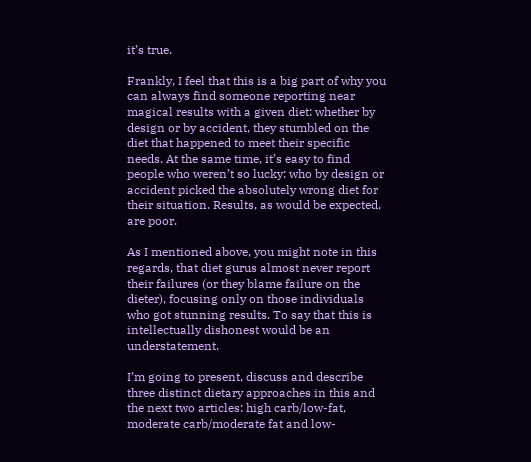it’s true.

Frankly, I feel that this is a big part of why you can always find someone reporting near magical results with a given diet: whether by design or by accident, they stumbled on the diet that happened to meet their specific needs. At the same time, it’s easy to find people who weren’t so lucky: who by design or accident picked the absolutely wrong diet for their situation. Results, as would be expected, are poor.

As I mentioned above, you might note in this regards, that diet gurus almost never report their failures (or they blame failure on the dieter), focusing only on those individuals who got stunning results. To say that this is intellectually dishonest would be an understatement.

I’m going to present, discuss and describe three distinct dietary approaches in this and the next two articles: high carb/low-fat, moderate carb/moderate fat and low-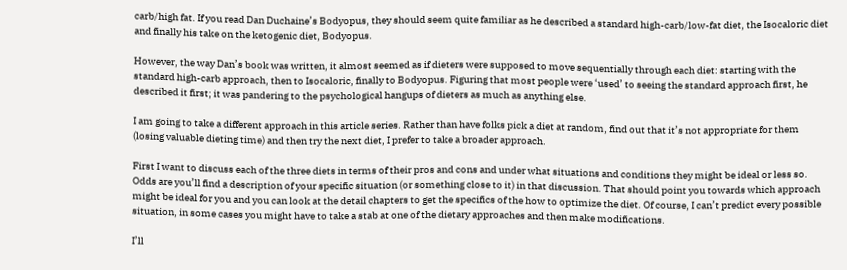carb/high fat. If you read Dan Duchaine’s Bodyopus, they should seem quite familiar as he described a standard high-carb/low-fat diet, the Isocaloric diet and finally his take on the ketogenic diet, Bodyopus.

However, the way Dan’s book was written, it almost seemed as if dieters were supposed to move sequentially through each diet: starting with the standard high-carb approach, then to Isocaloric, finally to Bodyopus. Figuring that most people were ‘used’ to seeing the standard approach first, he described it first; it was pandering to the psychological hangups of dieters as much as anything else.

I am going to take a different approach in this article series. Rather than have folks pick a diet at random, find out that it’s not appropriate for them (losing valuable dieting time) and then try the next diet, I prefer to take a broader approach.

First I want to discuss each of the three diets in terms of their pros and cons and under what situations and conditions they might be ideal or less so. Odds are you’ll find a description of your specific situation (or something close to it) in that discussion. That should point you towards which approach might be ideal for you and you can look at the detail chapters to get the specifics of the how to optimize the diet. Of course, I can’t predict every possible situation, in some cases you might have to take a stab at one of the dietary approaches and then make modifications.

I’ll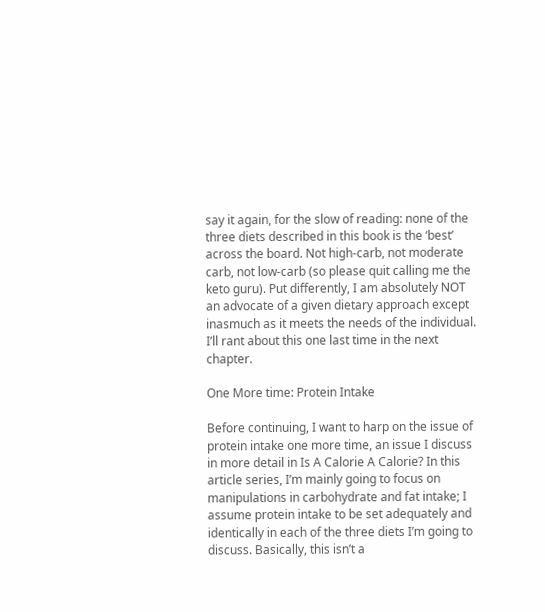say it again, for the slow of reading: none of the three diets described in this book is the ‘best’ across the board. Not high-carb, not moderate carb, not low-carb (so please quit calling me the keto guru). Put differently, I am absolutely NOT an advocate of a given dietary approach except inasmuch as it meets the needs of the individual. I’ll rant about this one last time in the next chapter.

One More time: Protein Intake

Before continuing, I want to harp on the issue of protein intake one more time, an issue I discuss in more detail in Is A Calorie A Calorie? In this article series, I’m mainly going to focus on manipulations in carbohydrate and fat intake; I assume protein intake to be set adequately and identically in each of the three diets I’m going to discuss. Basically, this isn’t a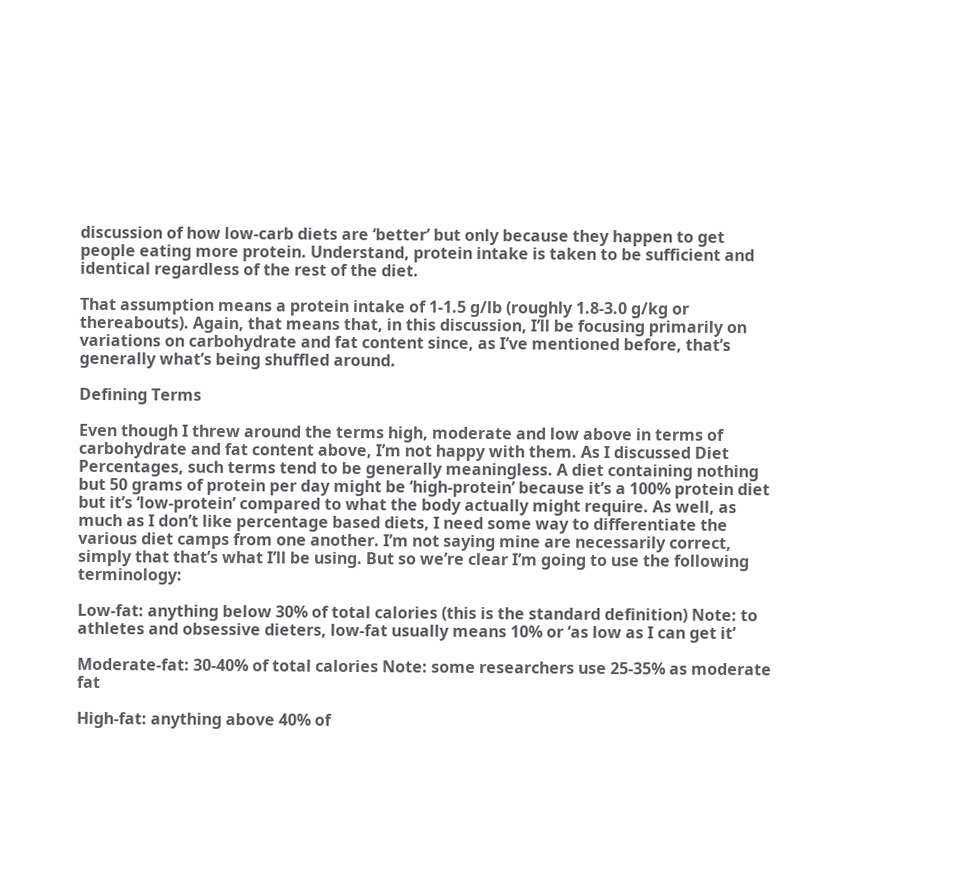discussion of how low-carb diets are ‘better’ but only because they happen to get people eating more protein. Understand, protein intake is taken to be sufficient and identical regardless of the rest of the diet.

That assumption means a protein intake of 1-1.5 g/lb (roughly 1.8-3.0 g/kg or thereabouts). Again, that means that, in this discussion, I’ll be focusing primarily on variations on carbohydrate and fat content since, as I’ve mentioned before, that’s generally what’s being shuffled around.

Defining Terms

Even though I threw around the terms high, moderate and low above in terms of carbohydrate and fat content above, I’m not happy with them. As I discussed Diet Percentages, such terms tend to be generally meaningless. A diet containing nothing but 50 grams of protein per day might be ‘high-protein’ because it’s a 100% protein diet but it’s ‘low-protein’ compared to what the body actually might require. As well, as much as I don’t like percentage based diets, I need some way to differentiate the various diet camps from one another. I’m not saying mine are necessarily correct, simply that that’s what I’ll be using. But so we’re clear I’m going to use the following terminology:

Low-fat: anything below 30% of total calories (this is the standard definition) Note: to athletes and obsessive dieters, low-fat usually means 10% or ‘as low as I can get it’

Moderate-fat: 30-40% of total calories Note: some researchers use 25-35% as moderate fat

High-fat: anything above 40% of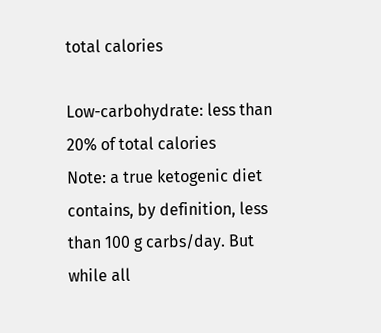total calories

Low-carbohydrate: less than 20% of total calories
Note: a true ketogenic diet contains, by definition, less than 100 g carbs/day. But while all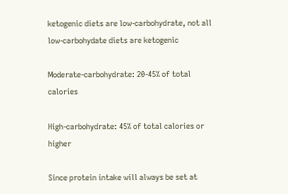ketogenic diets are low-carbohydrate, not all low-carbohydate diets are ketogenic

Moderate-carbohydrate: 20-45% of total calories

High-carbohydrate: 45% of total calories or higher

Since protein intake will always be set at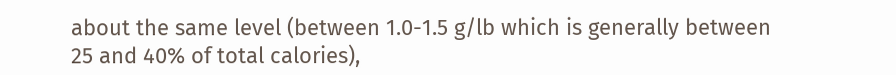about the same level (between 1.0-1.5 g/lb which is generally between 25 and 40% of total calories),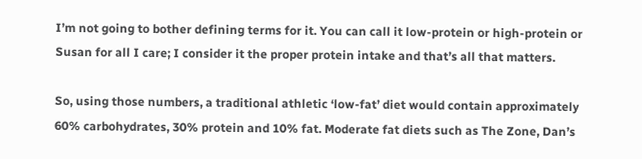I’m not going to bother defining terms for it. You can call it low-protein or high-protein or Susan for all I care; I consider it the proper protein intake and that’s all that matters.

So, using those numbers, a traditional athletic ‘low-fat’ diet would contain approximately 60% carbohydrates, 30% protein and 10% fat. Moderate fat diets such as The Zone, Dan’s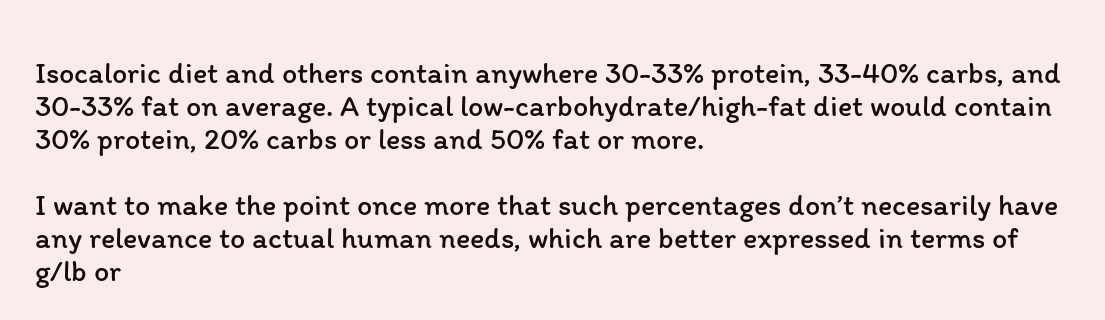Isocaloric diet and others contain anywhere 30-33% protein, 33-40% carbs, and 30-33% fat on average. A typical low-carbohydrate/high-fat diet would contain 30% protein, 20% carbs or less and 50% fat or more.

I want to make the point once more that such percentages don’t necesarily have any relevance to actual human needs, which are better expressed in terms of g/lb or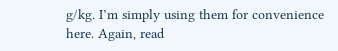g/kg. I’m simply using them for convenience here. Again, read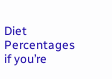Diet Percentages if you’re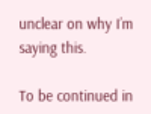unclear on why I’m saying this.

To be continued in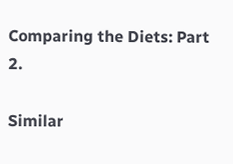Comparing the Diets: Part 2.

Similar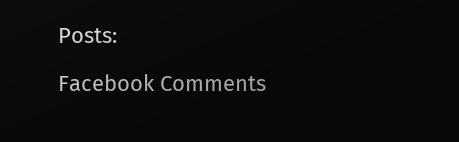Posts:

Facebook Comments